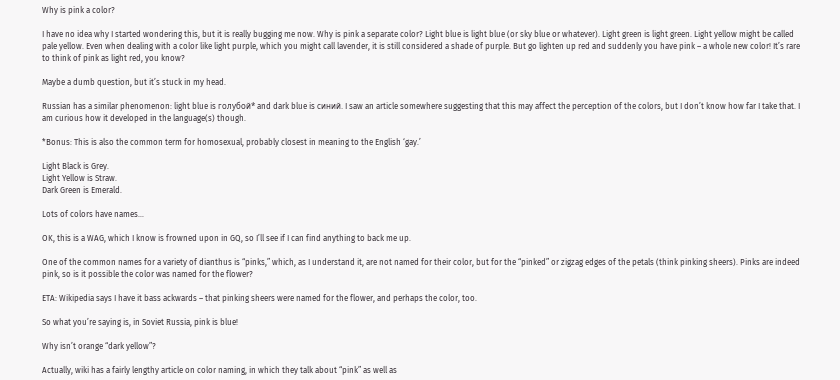Why is pink a color?

I have no idea why I started wondering this, but it is really bugging me now. Why is pink a separate color? Light blue is light blue (or sky blue or whatever). Light green is light green. Light yellow might be called pale yellow. Even when dealing with a color like light purple, which you might call lavender, it is still considered a shade of purple. But go lighten up red and suddenly you have pink – a whole new color! It’s rare to think of pink as light red, you know?

Maybe a dumb question, but it’s stuck in my head.

Russian has a similar phenomenon: light blue is голубой* and dark blue is синий. I saw an article somewhere suggesting that this may affect the perception of the colors, but I don’t know how far I take that. I am curious how it developed in the language(s) though.

*Bonus: This is also the common term for homosexual, probably closest in meaning to the English ‘gay.’

Light Black is Grey.
Light Yellow is Straw.
Dark Green is Emerald.

Lots of colors have names…

OK, this is a WAG, which I know is frowned upon in GQ, so I’ll see if I can find anything to back me up.

One of the common names for a variety of dianthus is “pinks,” which, as I understand it, are not named for their color, but for the “pinked” or zigzag edges of the petals (think pinking sheers). Pinks are indeed pink, so is it possible the color was named for the flower?

ETA: Wikipedia says I have it bass ackwards – that pinking sheers were named for the flower, and perhaps the color, too.

So what you’re saying is, in Soviet Russia, pink is blue!

Why isn’t orange “dark yellow”?

Actually, wiki has a fairly lengthy article on color naming, in which they talk about “pink” as well as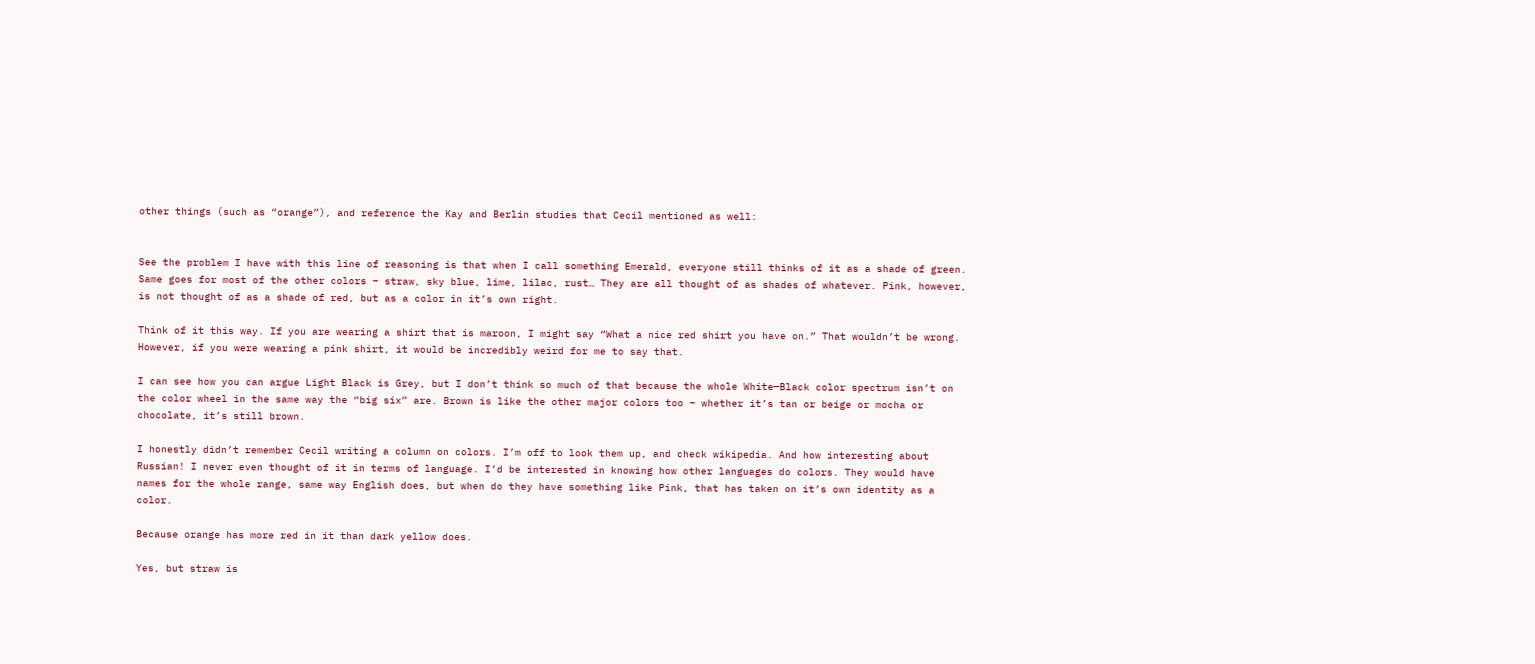other things (such as “orange”), and reference the Kay and Berlin studies that Cecil mentioned as well:


See the problem I have with this line of reasoning is that when I call something Emerald, everyone still thinks of it as a shade of green. Same goes for most of the other colors – straw, sky blue, lime, lilac, rust… They are all thought of as shades of whatever. Pink, however, is not thought of as a shade of red, but as a color in it’s own right.

Think of it this way. If you are wearing a shirt that is maroon, I might say “What a nice red shirt you have on.” That wouldn’t be wrong. However, if you were wearing a pink shirt, it would be incredibly weird for me to say that.

I can see how you can argue Light Black is Grey, but I don’t think so much of that because the whole White—Black color spectrum isn’t on the color wheel in the same way the “big six” are. Brown is like the other major colors too – whether it’s tan or beige or mocha or chocolate, it’s still brown.

I honestly didn’t remember Cecil writing a column on colors. I’m off to look them up, and check wikipedia. And how interesting about Russian! I never even thought of it in terms of language. I’d be interested in knowing how other languages do colors. They would have names for the whole range, same way English does, but when do they have something like Pink, that has taken on it’s own identity as a color.

Because orange has more red in it than dark yellow does.

Yes, but straw is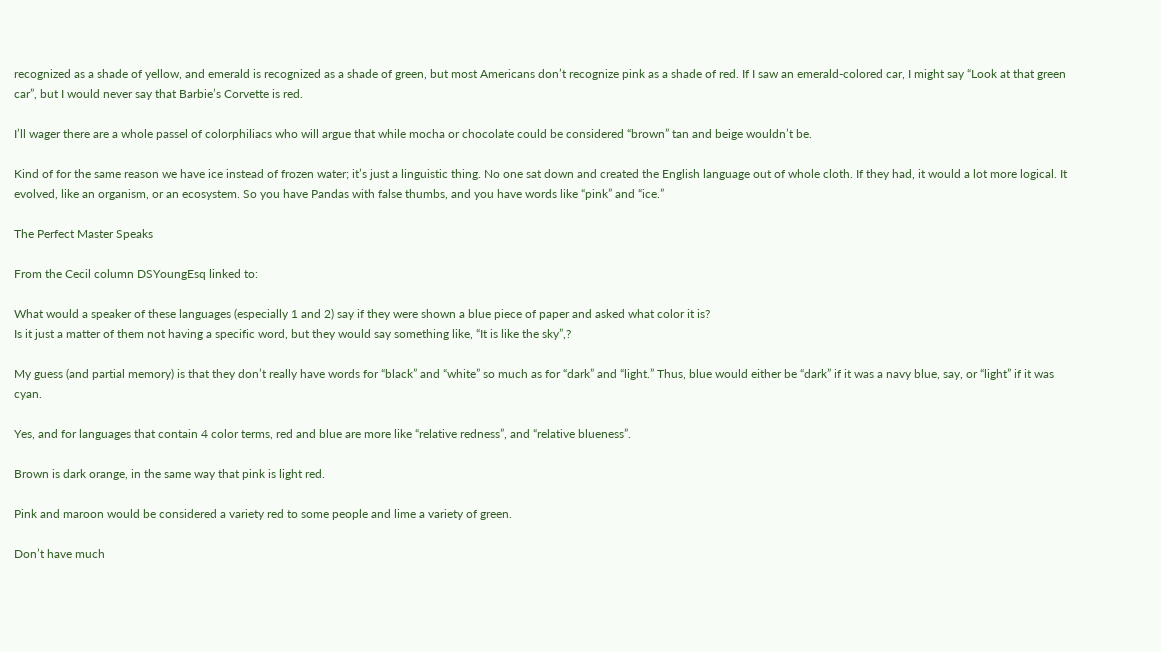recognized as a shade of yellow, and emerald is recognized as a shade of green, but most Americans don’t recognize pink as a shade of red. If I saw an emerald-colored car, I might say “Look at that green car”, but I would never say that Barbie’s Corvette is red.

I’ll wager there are a whole passel of colorphiliacs who will argue that while mocha or chocolate could be considered “brown” tan and beige wouldn’t be.

Kind of for the same reason we have ice instead of frozen water; it’s just a linguistic thing. No one sat down and created the English language out of whole cloth. If they had, it would a lot more logical. It evolved, like an organism, or an ecosystem. So you have Pandas with false thumbs, and you have words like “pink” and “ice.”

The Perfect Master Speaks

From the Cecil column DSYoungEsq linked to:

What would a speaker of these languages (especially 1 and 2) say if they were shown a blue piece of paper and asked what color it is?
Is it just a matter of them not having a specific word, but they would say something like, “It is like the sky”,?

My guess (and partial memory) is that they don’t really have words for “black” and “white” so much as for “dark” and “light.” Thus, blue would either be “dark” if it was a navy blue, say, or “light” if it was cyan.

Yes, and for languages that contain 4 color terms, red and blue are more like “relative redness”, and “relative blueness”.

Brown is dark orange, in the same way that pink is light red.

Pink and maroon would be considered a variety red to some people and lime a variety of green.

Don’t have much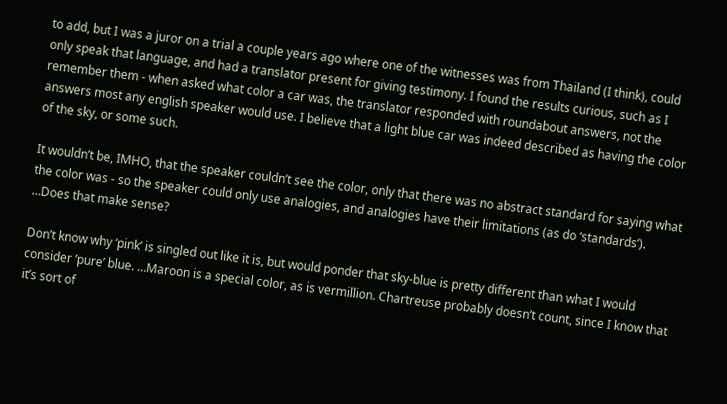to add, but I was a juror on a trial a couple years ago where one of the witnesses was from Thailand (I think), could only speak that language, and had a translator present for giving testimony. I found the results curious, such as I remember them - when asked what color a car was, the translator responded with roundabout answers, not the answers most any english speaker would use. I believe that a light blue car was indeed described as having the color of the sky, or some such.

It wouldn’t be, IMHO, that the speaker couldn’t see the color, only that there was no abstract standard for saying what the color was - so the speaker could only use analogies, and analogies have their limitations (as do ‘standards’). …Does that make sense?

Don’t know why ‘pink’ is singled out like it is, but would ponder that sky-blue is pretty different than what I would consider ‘pure’ blue. …Maroon is a special color, as is vermillion. Chartreuse probably doesn’t count, since I know that it’s sort of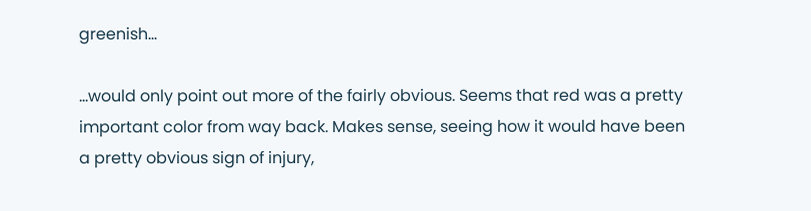greenish…

…would only point out more of the fairly obvious. Seems that red was a pretty important color from way back. Makes sense, seeing how it would have been a pretty obvious sign of injury,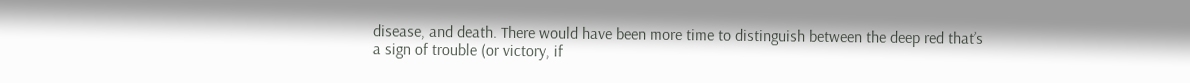disease, and death. There would have been more time to distinguish between the deep red that’s a sign of trouble (or victory, if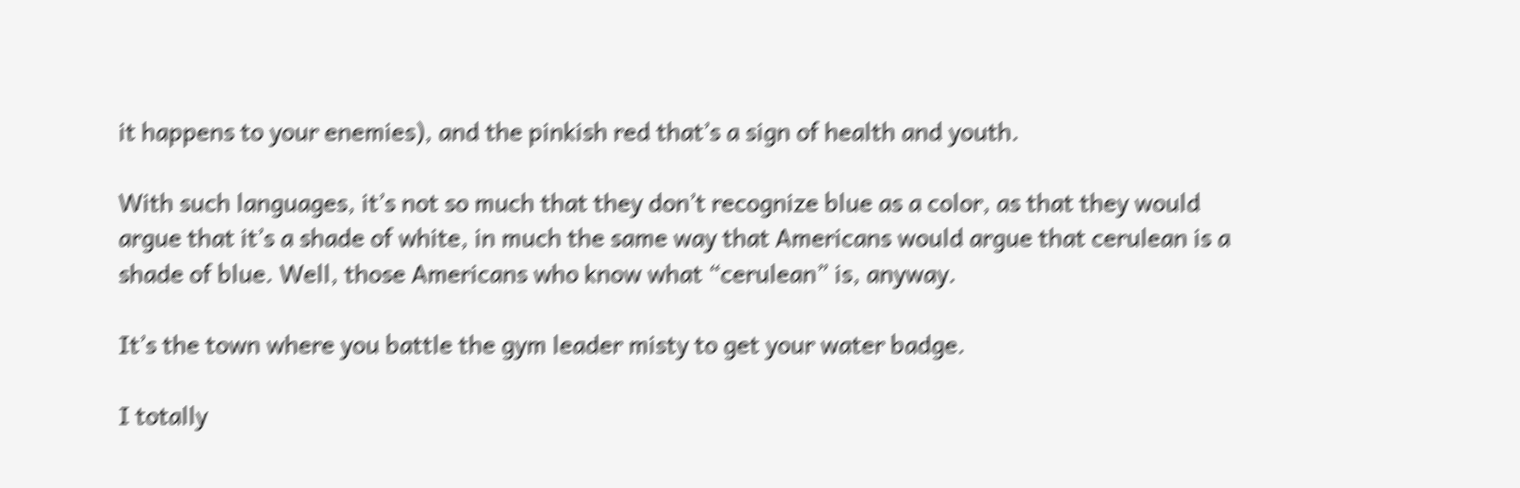it happens to your enemies), and the pinkish red that’s a sign of health and youth.

With such languages, it’s not so much that they don’t recognize blue as a color, as that they would argue that it’s a shade of white, in much the same way that Americans would argue that cerulean is a shade of blue. Well, those Americans who know what “cerulean” is, anyway.

It’s the town where you battle the gym leader misty to get your water badge.

I totally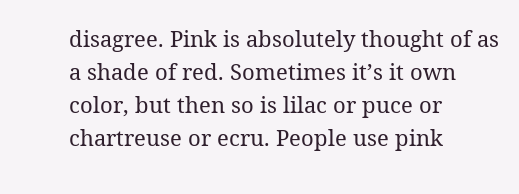disagree. Pink is absolutely thought of as a shade of red. Sometimes it’s it own color, but then so is lilac or puce or chartreuse or ecru. People use pink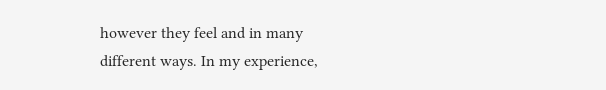however they feel and in many different ways. In my experience,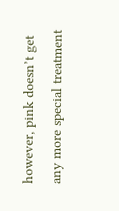however, pink doesn’t get any more special treatment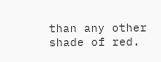than any other shade of red.